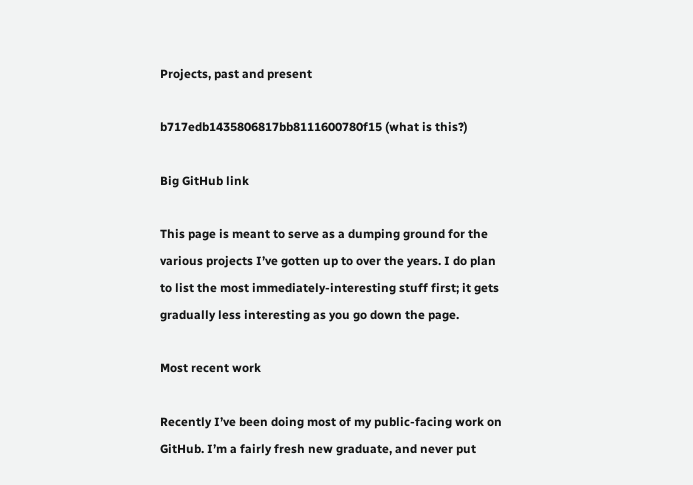Projects, past and present

b717edb1435806817bb8111600780f15 (what is this?)

Big GitHub link

This page is meant to serve as a dumping ground for the various projects I’ve gotten up to over the years. I do plan to list the most immediately-interesting stuff first; it gets gradually less interesting as you go down the page.

Most recent work

Recently I’ve been doing most of my public-facing work on GitHub. I’m a fairly fresh new graduate, and never put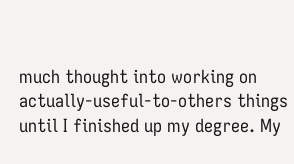much thought into working on actually-useful-to-others things until I finished up my degree. My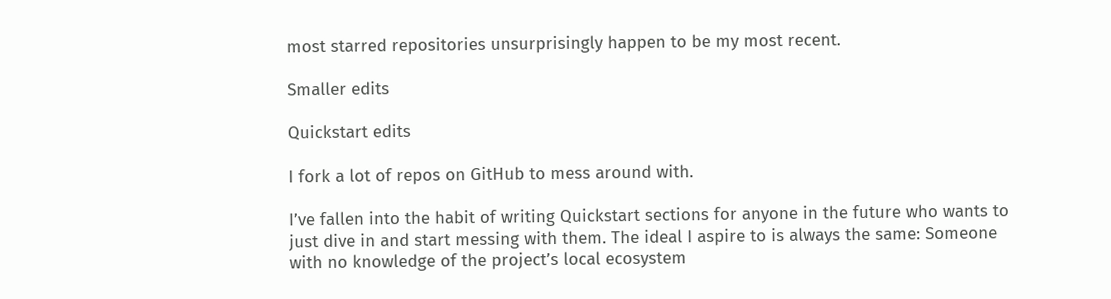most starred repositories unsurprisingly happen to be my most recent.

Smaller edits

Quickstart edits

I fork a lot of repos on GitHub to mess around with.

I’ve fallen into the habit of writing Quickstart sections for anyone in the future who wants to just dive in and start messing with them. The ideal I aspire to is always the same: Someone with no knowledge of the project’s local ecosystem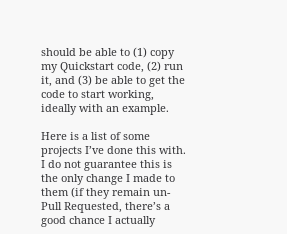should be able to (1) copy my Quickstart code, (2) run it, and (3) be able to get the code to start working, ideally with an example.

Here is a list of some projects I’ve done this with. I do not guarantee this is the only change I made to them (if they remain un-Pull Requested, there’s a good chance I actually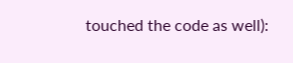touched the code as well):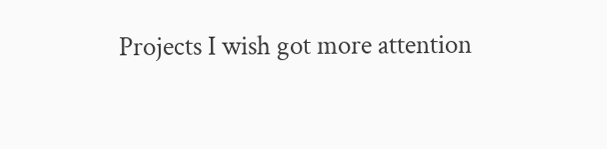Projects I wish got more attention